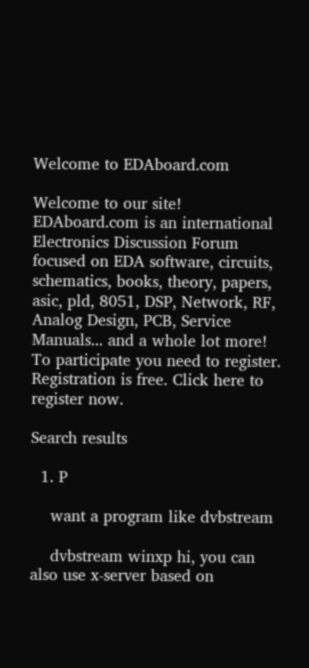Welcome to EDAboard.com

Welcome to our site! EDAboard.com is an international Electronics Discussion Forum focused on EDA software, circuits, schematics, books, theory, papers, asic, pld, 8051, DSP, Network, RF, Analog Design, PCB, Service Manuals... and a whole lot more! To participate you need to register. Registration is free. Click here to register now.

Search results

  1. P

    want a program like dvbstream

    dvbstream winxp hi, you can also use x-server based on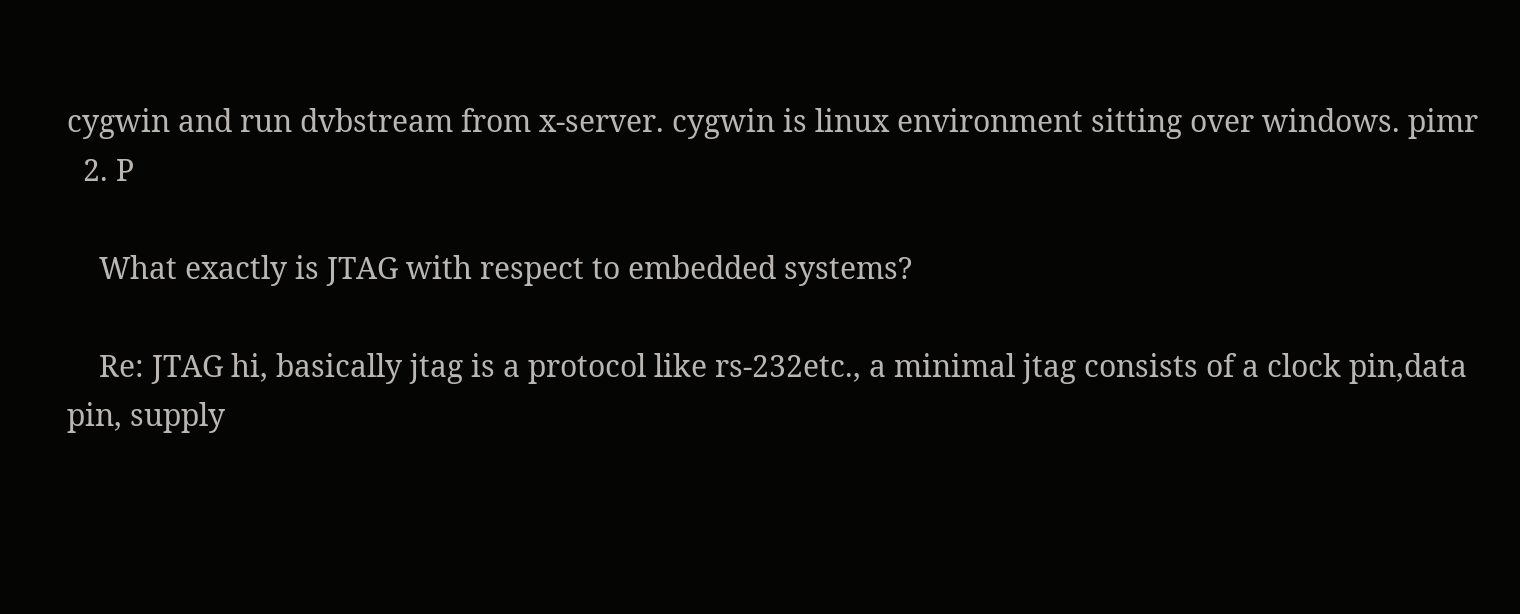cygwin and run dvbstream from x-server. cygwin is linux environment sitting over windows. pimr
  2. P

    What exactly is JTAG with respect to embedded systems?

    Re: JTAG hi, basically jtag is a protocol like rs-232etc., a minimal jtag consists of a clock pin,data pin, supply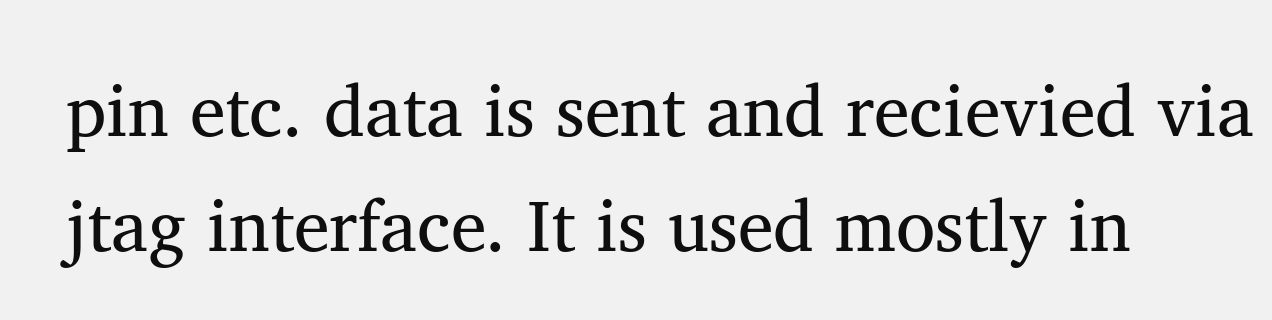pin etc. data is sent and recievied via jtag interface. It is used mostly in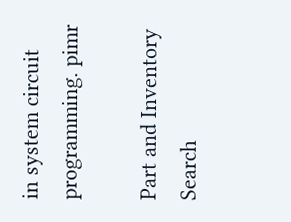in system circuit programming. pimr

Part and Inventory Search